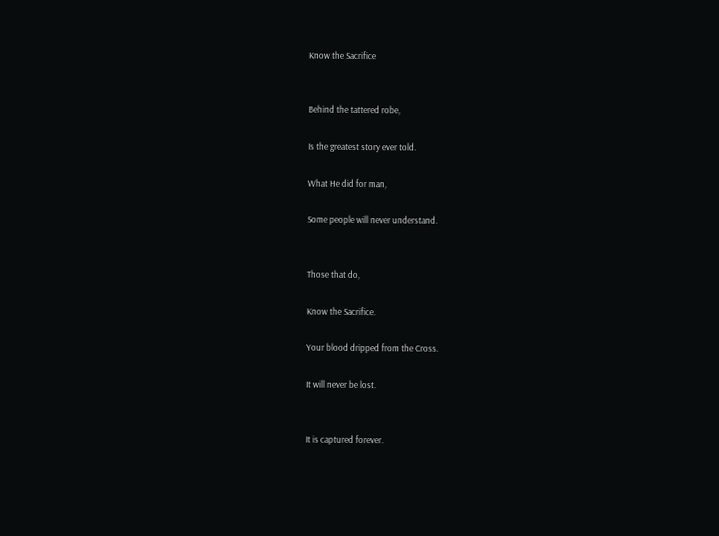Know the Sacrifice


Behind the tattered robe,

Is the greatest story ever told.

What He did for man,

Some people will never understand.


Those that do,

Know the Sacrifice.

Your blood dripped from the Cross.

It will never be lost.


It is captured forever.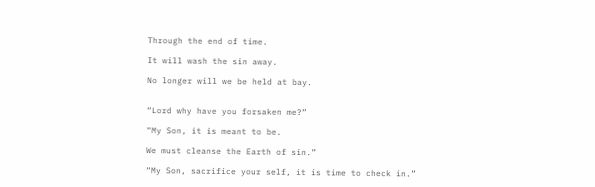Through the end of time.

It will wash the sin away.

No longer will we be held at bay.


“Lord why have you forsaken me?”

“My Son, it is meant to be.

We must cleanse the Earth of sin.”

“My Son, sacrifice your self, it is time to check in.”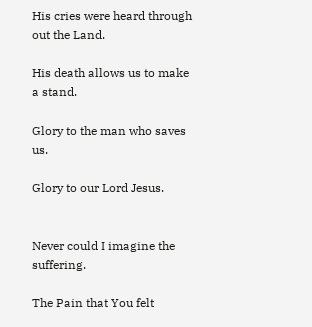His cries were heard through out the Land.

His death allows us to make a stand.

Glory to the man who saves us.

Glory to our Lord Jesus.


Never could I imagine the suffering.

The Pain that You felt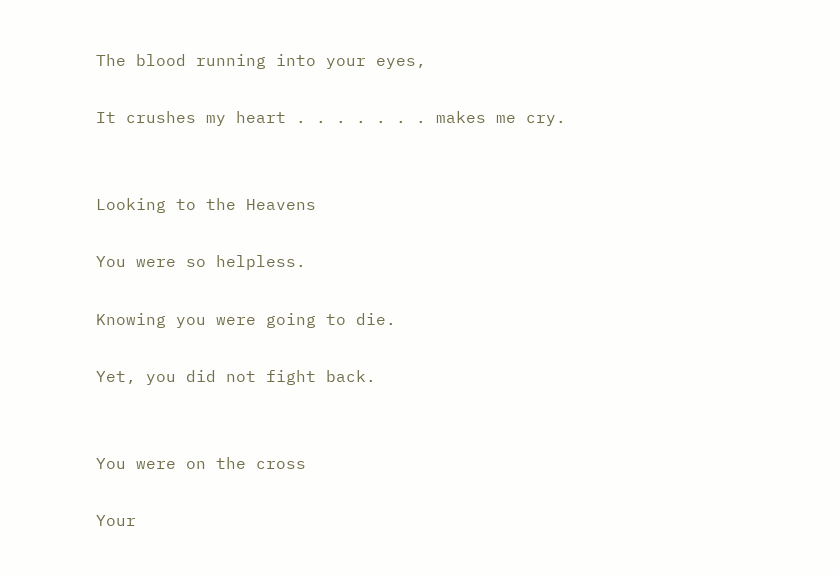The blood running into your eyes,

It crushes my heart . . . . . . . makes me cry.


Looking to the Heavens

You were so helpless.

Knowing you were going to die.

Yet, you did not fight back.


You were on the cross

Your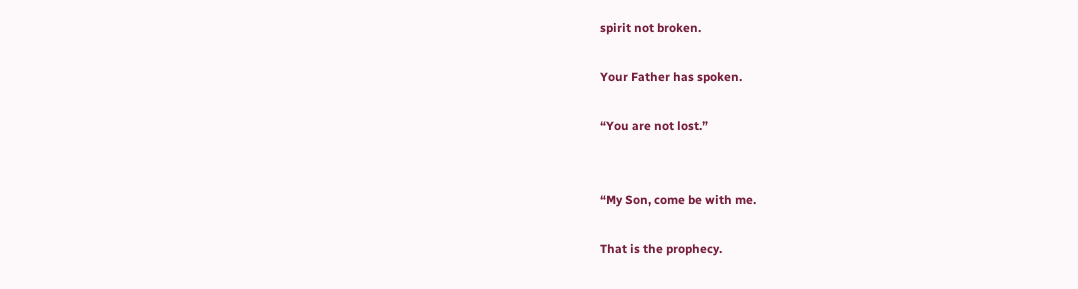spirit not broken.

Your Father has spoken.

“You are not lost.”


“My Son, come be with me.

That is the prophecy.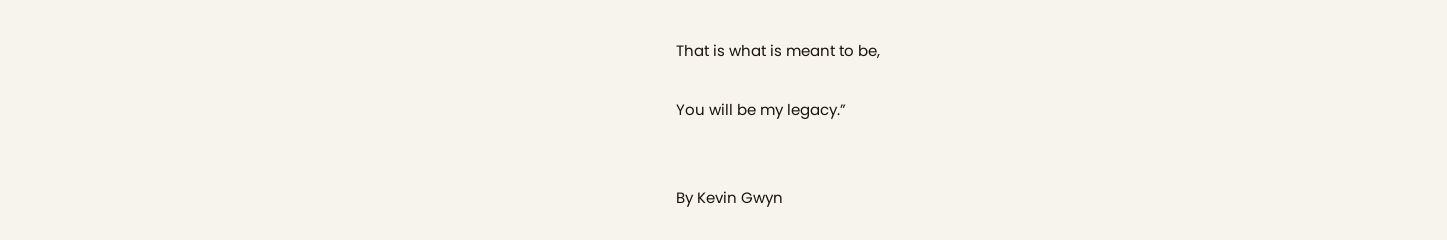That is what is meant to be,

You will be my legacy.”


By Kevin Gwyn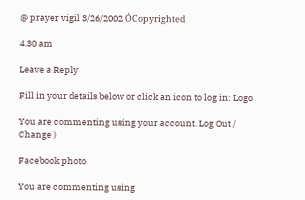@ prayer vigil 3/26/2002 ÓCopyrighted

4.30 am

Leave a Reply

Fill in your details below or click an icon to log in: Logo

You are commenting using your account. Log Out /  Change )

Facebook photo

You are commenting using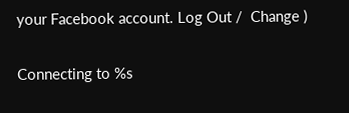your Facebook account. Log Out /  Change )

Connecting to %s